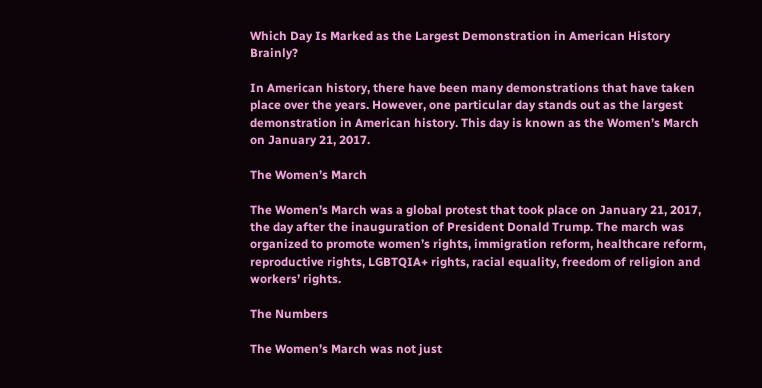Which Day Is Marked as the Largest Demonstration in American History Brainly?

In American history, there have been many demonstrations that have taken place over the years. However, one particular day stands out as the largest demonstration in American history. This day is known as the Women’s March on January 21, 2017.

The Women’s March

The Women’s March was a global protest that took place on January 21, 2017, the day after the inauguration of President Donald Trump. The march was organized to promote women’s rights, immigration reform, healthcare reform, reproductive rights, LGBTQIA+ rights, racial equality, freedom of religion and workers’ rights.

The Numbers

The Women’s March was not just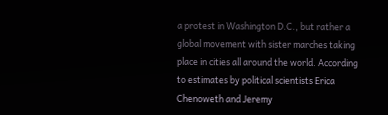a protest in Washington D.C., but rather a global movement with sister marches taking place in cities all around the world. According to estimates by political scientists Erica Chenoweth and Jeremy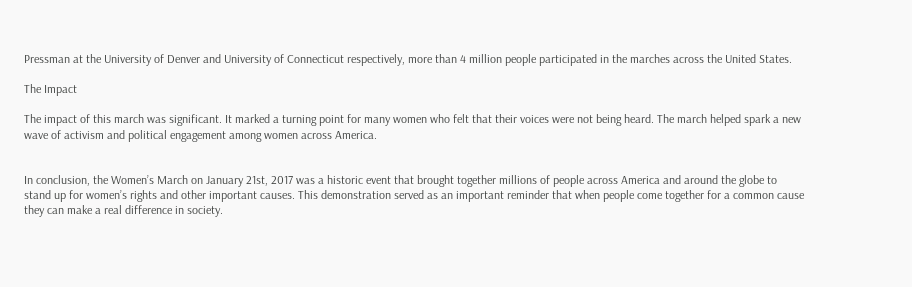Pressman at the University of Denver and University of Connecticut respectively, more than 4 million people participated in the marches across the United States.

The Impact

The impact of this march was significant. It marked a turning point for many women who felt that their voices were not being heard. The march helped spark a new wave of activism and political engagement among women across America.


In conclusion, the Women’s March on January 21st, 2017 was a historic event that brought together millions of people across America and around the globe to stand up for women’s rights and other important causes. This demonstration served as an important reminder that when people come together for a common cause they can make a real difference in society.